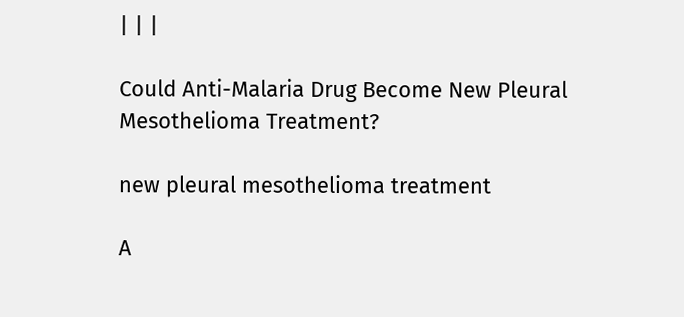| | |

Could Anti-Malaria Drug Become New Pleural Mesothelioma Treatment?

new pleural mesothelioma treatment

A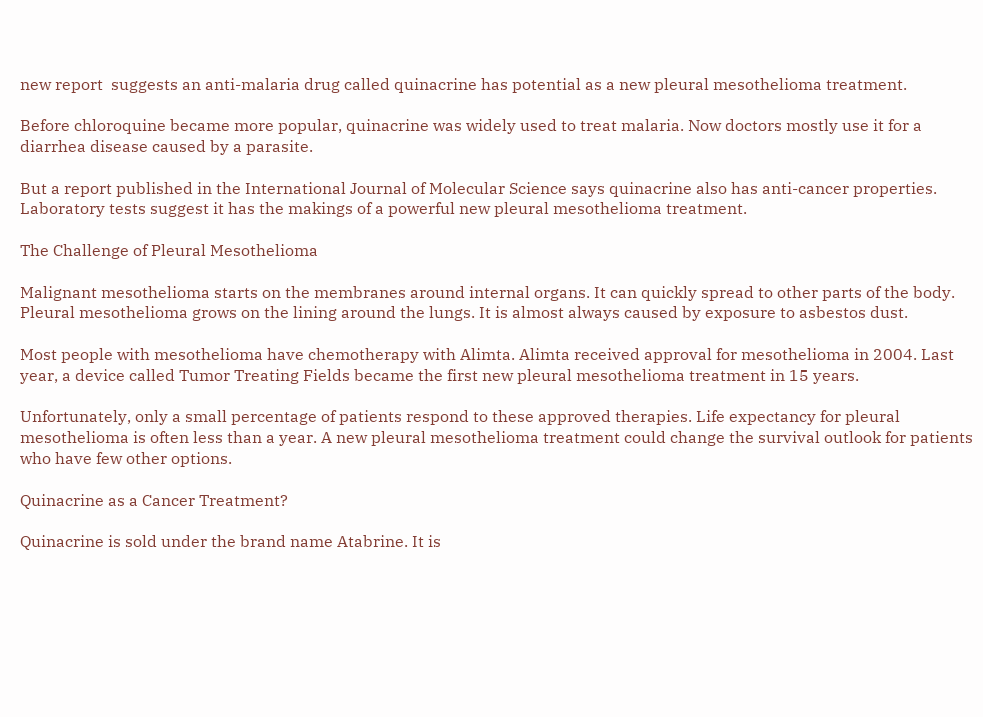new report  suggests an anti-malaria drug called quinacrine has potential as a new pleural mesothelioma treatment.

Before chloroquine became more popular, quinacrine was widely used to treat malaria. Now doctors mostly use it for a diarrhea disease caused by a parasite.

But a report published in the International Journal of Molecular Science says quinacrine also has anti-cancer properties. Laboratory tests suggest it has the makings of a powerful new pleural mesothelioma treatment.

The Challenge of Pleural Mesothelioma

Malignant mesothelioma starts on the membranes around internal organs. It can quickly spread to other parts of the body. Pleural mesothelioma grows on the lining around the lungs. It is almost always caused by exposure to asbestos dust.

Most people with mesothelioma have chemotherapy with Alimta. Alimta received approval for mesothelioma in 2004. Last year, a device called Tumor Treating Fields became the first new pleural mesothelioma treatment in 15 years.

Unfortunately, only a small percentage of patients respond to these approved therapies. Life expectancy for pleural mesothelioma is often less than a year. A new pleural mesothelioma treatment could change the survival outlook for patients who have few other options.

Quinacrine as a Cancer Treatment?

Quinacrine is sold under the brand name Atabrine. It is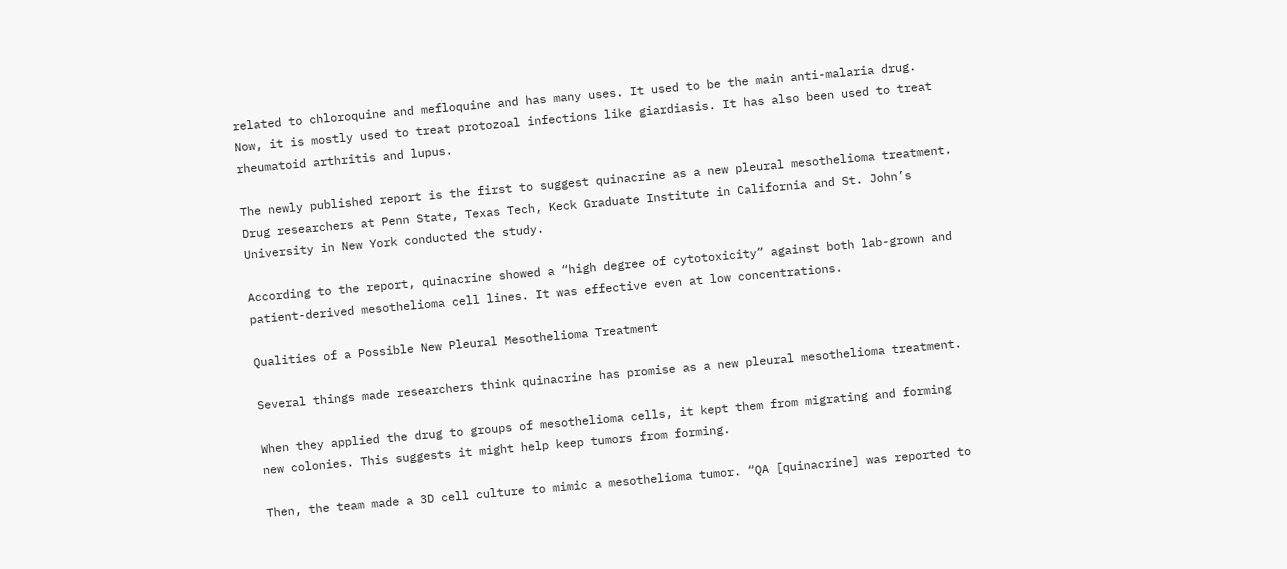related to chloroquine and mefloquine and has many uses. It used to be the main anti-malaria drug. Now, it is mostly used to treat protozoal infections like giardiasis. It has also been used to treat rheumatoid arthritis and lupus.

The newly published report is the first to suggest quinacrine as a new pleural mesothelioma treatment. Drug researchers at Penn State, Texas Tech, Keck Graduate Institute in California and St. John’s University in New York conducted the study.

According to the report, quinacrine showed a “high degree of cytotoxicity” against both lab-grown and patient-derived mesothelioma cell lines. It was effective even at low concentrations.

Qualities of a Possible New Pleural Mesothelioma Treatment

Several things made researchers think quinacrine has promise as a new pleural mesothelioma treatment.

When they applied the drug to groups of mesothelioma cells, it kept them from migrating and forming new colonies. This suggests it might help keep tumors from forming.

Then, the team made a 3D cell culture to mimic a mesothelioma tumor. “QA [quinacrine] was reported to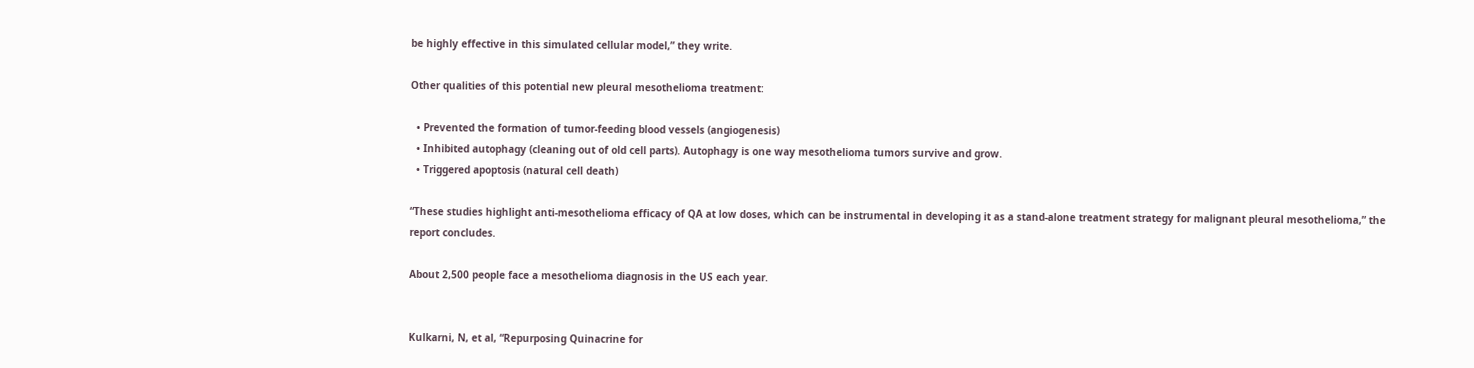be highly effective in this simulated cellular model,” they write.

Other qualities of this potential new pleural mesothelioma treatment:

  • Prevented the formation of tumor-feeding blood vessels (angiogenesis)
  • Inhibited autophagy (cleaning out of old cell parts). Autophagy is one way mesothelioma tumors survive and grow.
  • Triggered apoptosis (natural cell death)

“These studies highlight anti-mesothelioma efficacy of QA at low doses, which can be instrumental in developing it as a stand-alone treatment strategy for malignant pleural mesothelioma,” the report concludes.

About 2,500 people face a mesothelioma diagnosis in the US each year.


Kulkarni, N, et al, “Repurposing Quinacrine for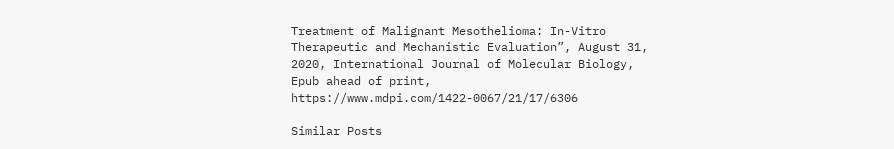Treatment of Malignant Mesothelioma: In-Vitro Therapeutic and Mechanistic Evaluation”, August 31, 2020, International Journal of Molecular Biology, Epub ahead of print, https://www.mdpi.com/1422-0067/21/17/6306

Similar Posts